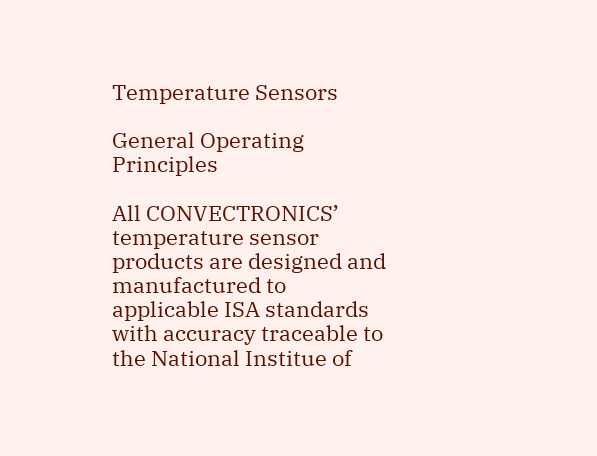Temperature Sensors

General Operating Principles

All CONVECTRONICS’ temperature sensor products are designed and manufactured to applicable ISA standards with accuracy traceable to the National Institue of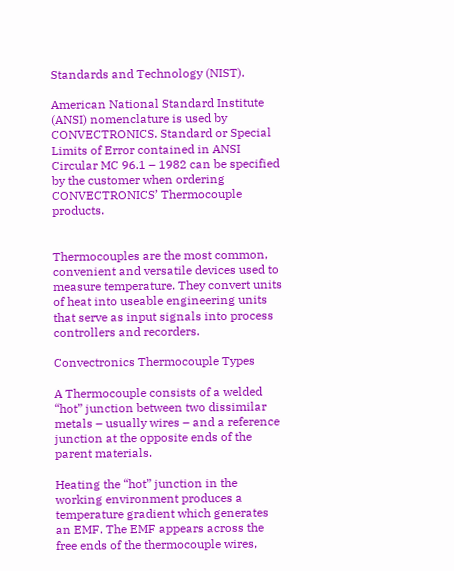Standards and Technology (NIST).

American National Standard Institute (ANSI) nomenclature is used by CONVECTRONICS. Standard or Special Limits of Error contained in ANSI Circular MC 96.1 – 1982 can be specified by the customer when ordering CONVECTRONICS’ Thermocouple products.


Thermocouples are the most common, convenient and versatile devices used to measure temperature. They convert units of heat into useable engineering units that serve as input signals into process controllers and recorders.

Convectronics Thermocouple Types

A Thermocouple consists of a welded “hot” junction between two dissimilar metals – usually wires – and a reference junction at the opposite ends of the parent materials.

Heating the “hot” junction in the working environment produces a temperature gradient which generates an EMF. The EMF appears across the free ends of the thermocouple wires,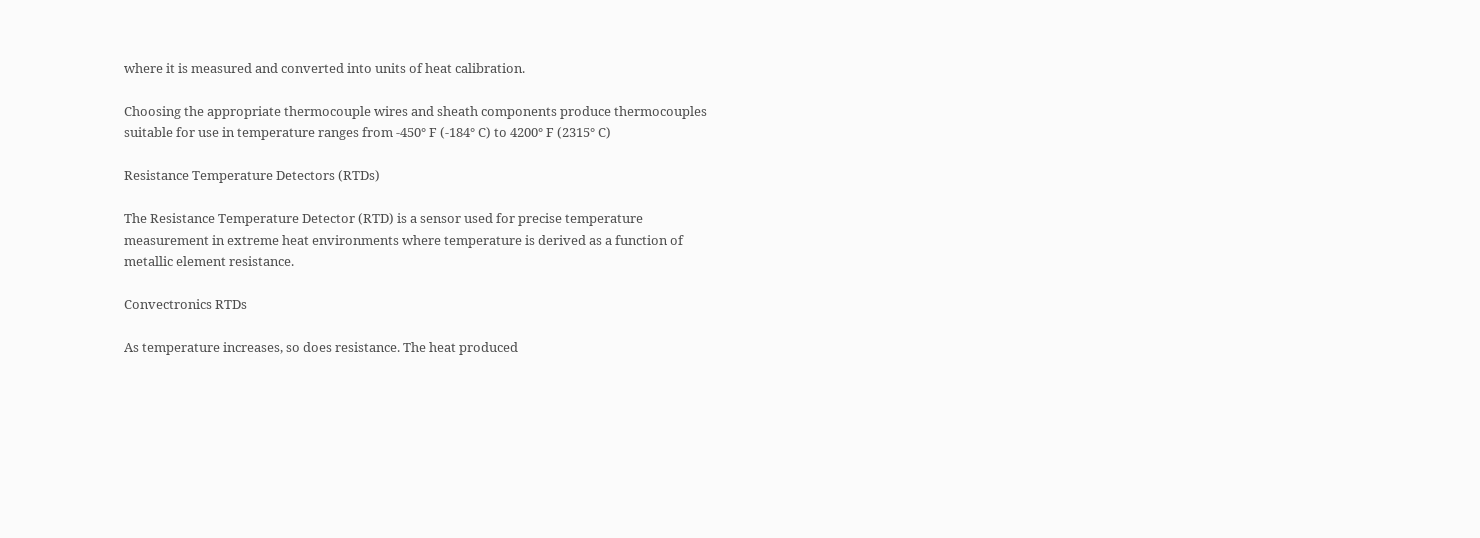where it is measured and converted into units of heat calibration.

Choosing the appropriate thermocouple wires and sheath components produce thermocouples suitable for use in temperature ranges from -450° F (-184° C) to 4200° F (2315° C)

Resistance Temperature Detectors (RTDs)

The Resistance Temperature Detector (RTD) is a sensor used for precise temperature measurement in extreme heat environments where temperature is derived as a function of metallic element resistance.

Convectronics RTDs

As temperature increases, so does resistance. The heat produced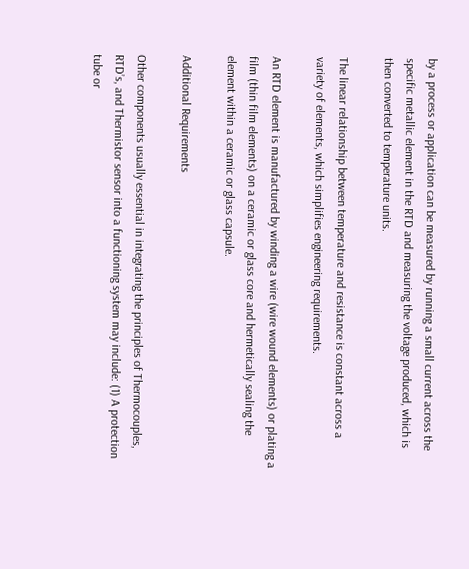by a process or application can be measured by running a small current across the specific metallic element in the RTD and measuring the voltage produced, which is then converted to temperature units.

The linear relationship between temperature and resistance is constant across a variety of elements, which simplifies engineering requirements.

An RTD element is manufactured by winding a wire (wire wound elements) or plating a film (thin film elements) on a ceramic or glass core and hermetically sealing the element within a ceramic or glass capsule.

Additional Requirements

Other components usually essential in integrating the principles of Thermocouples, RTD’s, and Thermistor sensor into a functioning system may include: (1) A protection tube or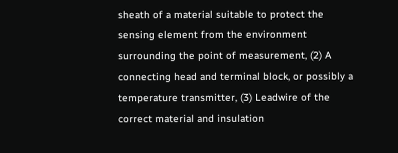sheath of a material suitable to protect the sensing element from the environment surrounding the point of measurement, (2) A connecting head and terminal block, or possibly a temperature transmitter, (3) Leadwire of the correct material and insulation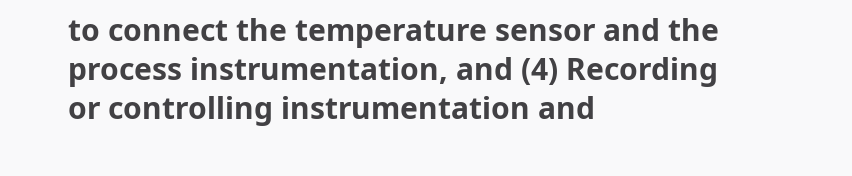to connect the temperature sensor and the process instrumentation, and (4) Recording or controlling instrumentation and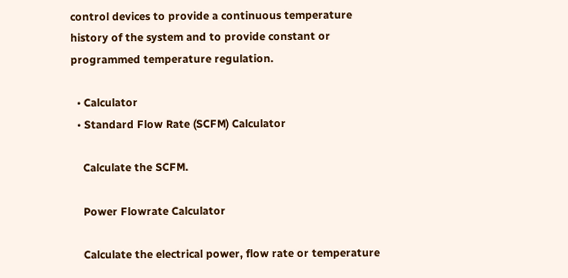control devices to provide a continuous temperature history of the system and to provide constant or programmed temperature regulation.

  • Calculator
  • Standard Flow Rate (SCFM) Calculator

    Calculate the SCFM.

    Power Flowrate Calculator

    Calculate the electrical power, flow rate or temperature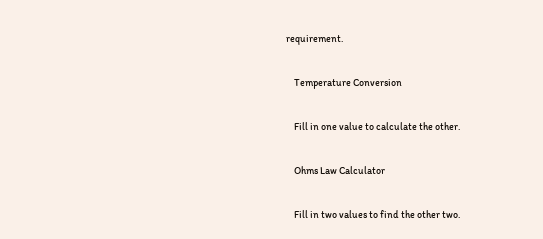requirement.

    Temperature Conversion

    Fill in one value to calculate the other.

    Ohms Law Calculator

    Fill in two values to find the other two.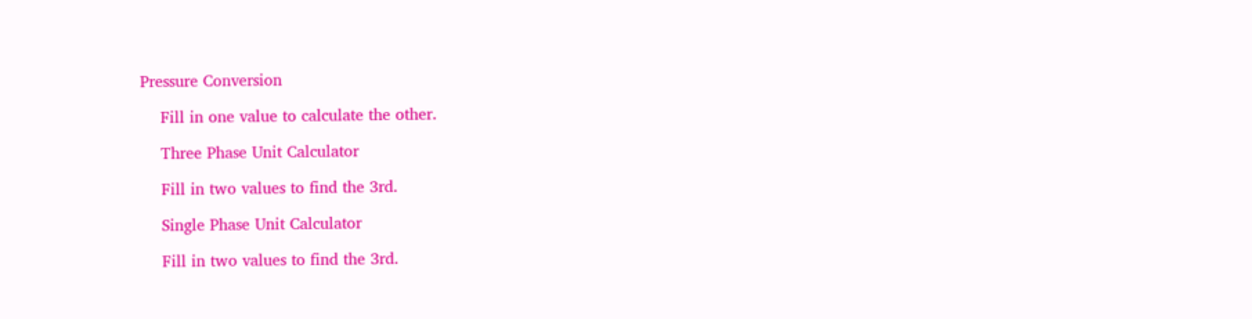Pressure Conversion

    Fill in one value to calculate the other.

    Three Phase Unit Calculator

    Fill in two values to find the 3rd.

    Single Phase Unit Calculator

    Fill in two values to find the 3rd.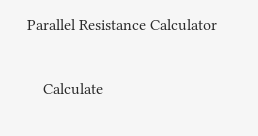Parallel Resistance Calculator

    Calculate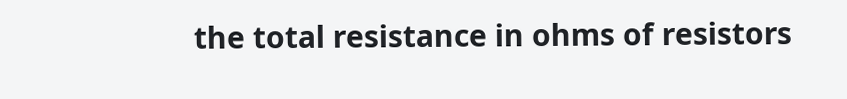the total resistance in ohms of resistors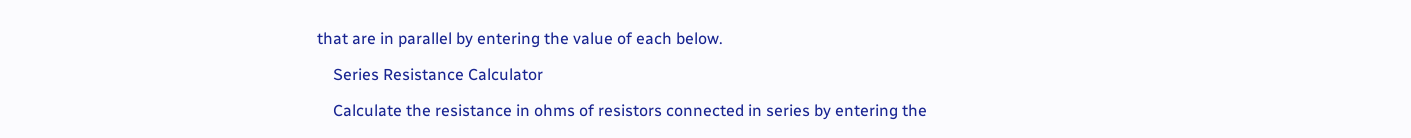that are in parallel by entering the value of each below.

    Series Resistance Calculator

    Calculate the resistance in ohms of resistors connected in series by entering the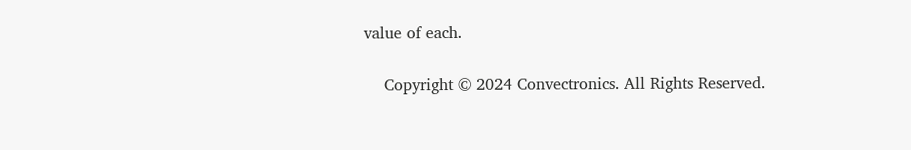value of each.

    Copyright © 2024 Convectronics. All Rights Reserved.